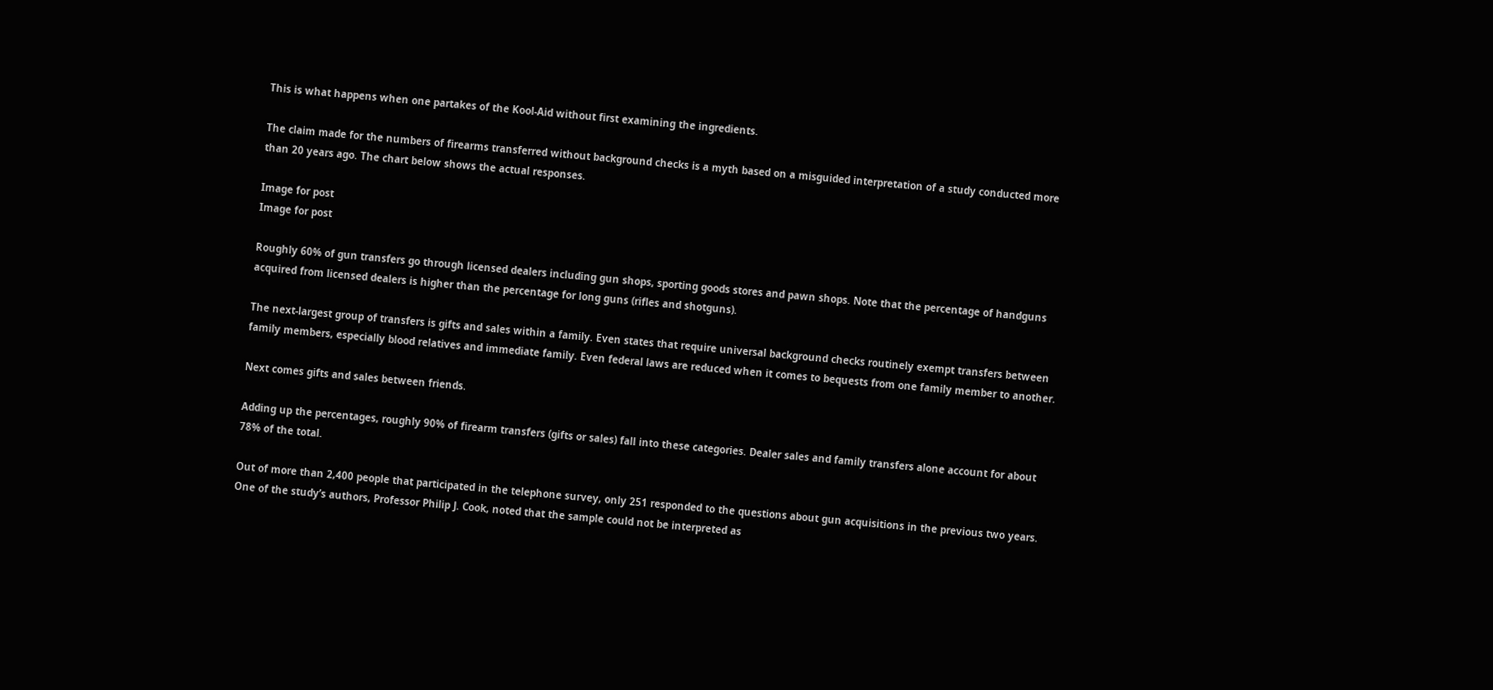This is what happens when one partakes of the Kool-Aid without first examining the ingredients.

The claim made for the numbers of firearms transferred without background checks is a myth based on a misguided interpretation of a study conducted more than 20 years ago. The chart below shows the actual responses.

Image for post
Image for post

Roughly 60% of gun transfers go through licensed dealers including gun shops, sporting goods stores and pawn shops. Note that the percentage of handguns acquired from licensed dealers is higher than the percentage for long guns (rifles and shotguns).

The next-largest group of transfers is gifts and sales within a family. Even states that require universal background checks routinely exempt transfers between family members, especially blood relatives and immediate family. Even federal laws are reduced when it comes to bequests from one family member to another.

Next comes gifts and sales between friends.

Adding up the percentages, roughly 90% of firearm transfers (gifts or sales) fall into these categories. Dealer sales and family transfers alone account for about 78% of the total.

Out of more than 2,400 people that participated in the telephone survey, only 251 responded to the questions about gun acquisitions in the previous two years. One of the study’s authors, Professor Philip J. Cook, noted that the sample could not be interpreted as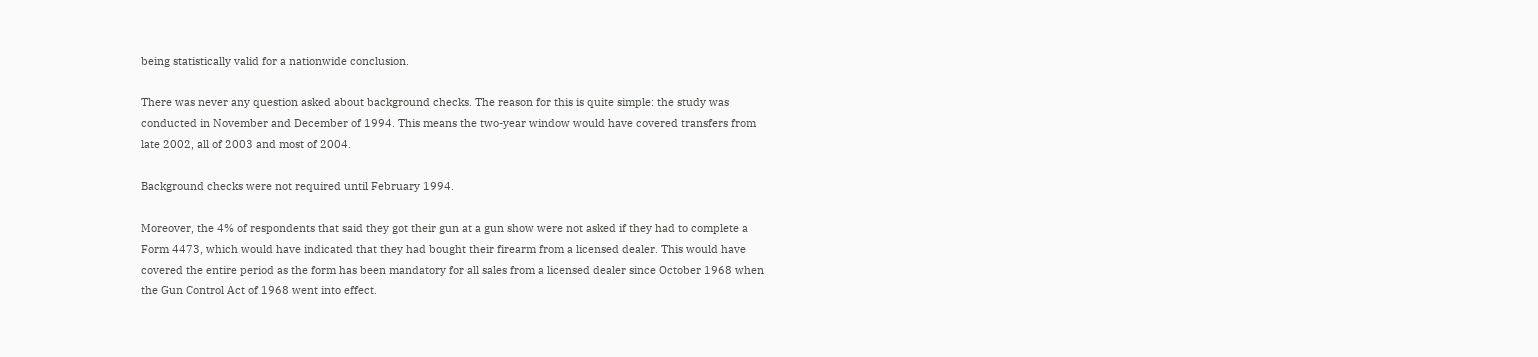being statistically valid for a nationwide conclusion.

There was never any question asked about background checks. The reason for this is quite simple: the study was conducted in November and December of 1994. This means the two-year window would have covered transfers from late 2002, all of 2003 and most of 2004.

Background checks were not required until February 1994.

Moreover, the 4% of respondents that said they got their gun at a gun show were not asked if they had to complete a Form 4473, which would have indicated that they had bought their firearm from a licensed dealer. This would have covered the entire period as the form has been mandatory for all sales from a licensed dealer since October 1968 when the Gun Control Act of 1968 went into effect.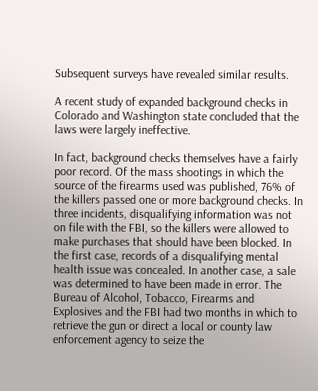Subsequent surveys have revealed similar results.

A recent study of expanded background checks in Colorado and Washington state concluded that the laws were largely ineffective.

In fact, background checks themselves have a fairly poor record. Of the mass shootings in which the source of the firearms used was published, 76% of the killers passed one or more background checks. In three incidents, disqualifying information was not on file with the FBI, so the killers were allowed to make purchases that should have been blocked. In the first case, records of a disqualifying mental health issue was concealed. In another case, a sale was determined to have been made in error. The Bureau of Alcohol, Tobacco, Firearms and Explosives and the FBI had two months in which to retrieve the gun or direct a local or county law enforcement agency to seize the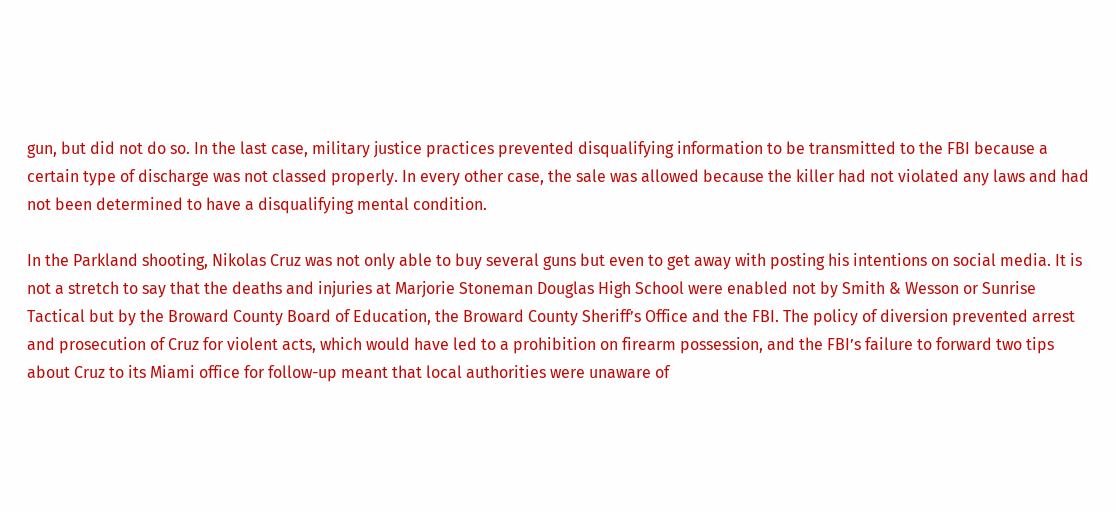gun, but did not do so. In the last case, military justice practices prevented disqualifying information to be transmitted to the FBI because a certain type of discharge was not classed properly. In every other case, the sale was allowed because the killer had not violated any laws and had not been determined to have a disqualifying mental condition.

In the Parkland shooting, Nikolas Cruz was not only able to buy several guns but even to get away with posting his intentions on social media. It is not a stretch to say that the deaths and injuries at Marjorie Stoneman Douglas High School were enabled not by Smith & Wesson or Sunrise Tactical but by the Broward County Board of Education, the Broward County Sheriff’s Office and the FBI. The policy of diversion prevented arrest and prosecution of Cruz for violent acts, which would have led to a prohibition on firearm possession, and the FBI’s failure to forward two tips about Cruz to its Miami office for follow-up meant that local authorities were unaware of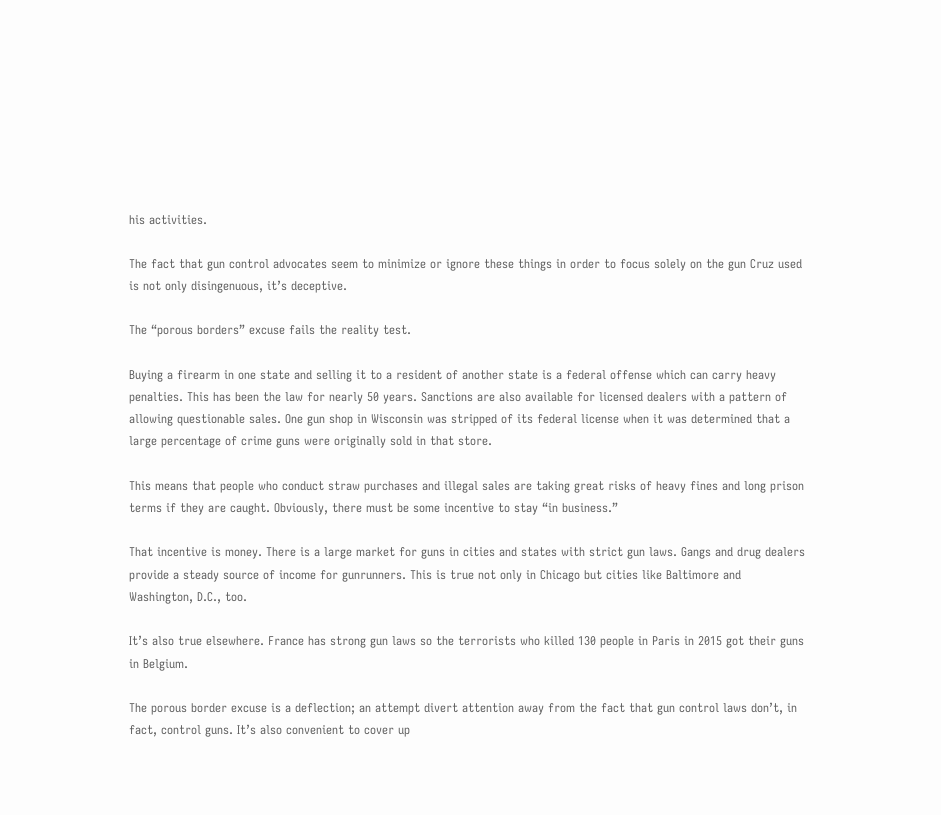his activities.

The fact that gun control advocates seem to minimize or ignore these things in order to focus solely on the gun Cruz used is not only disingenuous, it’s deceptive.

The “porous borders” excuse fails the reality test.

Buying a firearm in one state and selling it to a resident of another state is a federal offense which can carry heavy penalties. This has been the law for nearly 50 years. Sanctions are also available for licensed dealers with a pattern of allowing questionable sales. One gun shop in Wisconsin was stripped of its federal license when it was determined that a large percentage of crime guns were originally sold in that store.

This means that people who conduct straw purchases and illegal sales are taking great risks of heavy fines and long prison terms if they are caught. Obviously, there must be some incentive to stay “in business.”

That incentive is money. There is a large market for guns in cities and states with strict gun laws. Gangs and drug dealers provide a steady source of income for gunrunners. This is true not only in Chicago but cities like Baltimore and Washington, D.C., too.

It’s also true elsewhere. France has strong gun laws so the terrorists who killed 130 people in Paris in 2015 got their guns in Belgium.

The porous border excuse is a deflection; an attempt divert attention away from the fact that gun control laws don’t, in fact, control guns. It’s also convenient to cover up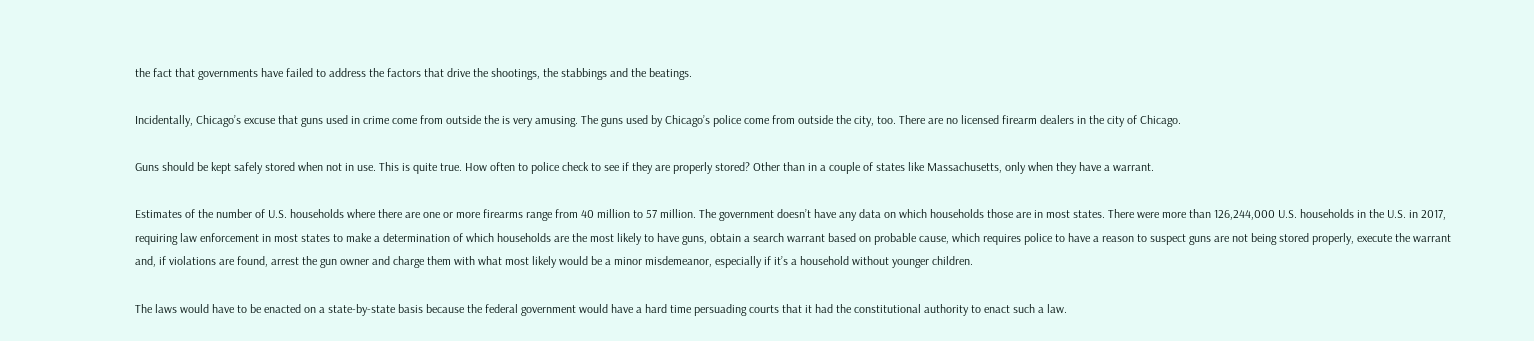the fact that governments have failed to address the factors that drive the shootings, the stabbings and the beatings.

Incidentally, Chicago’s excuse that guns used in crime come from outside the is very amusing. The guns used by Chicago’s police come from outside the city, too. There are no licensed firearm dealers in the city of Chicago.

Guns should be kept safely stored when not in use. This is quite true. How often to police check to see if they are properly stored? Other than in a couple of states like Massachusetts, only when they have a warrant.

Estimates of the number of U.S. households where there are one or more firearms range from 40 million to 57 million. The government doesn’t have any data on which households those are in most states. There were more than 126,244,000 U.S. households in the U.S. in 2017, requiring law enforcement in most states to make a determination of which households are the most likely to have guns, obtain a search warrant based on probable cause, which requires police to have a reason to suspect guns are not being stored properly, execute the warrant and, if violations are found, arrest the gun owner and charge them with what most likely would be a minor misdemeanor, especially if it’s a household without younger children.

The laws would have to be enacted on a state-by-state basis because the federal government would have a hard time persuading courts that it had the constitutional authority to enact such a law.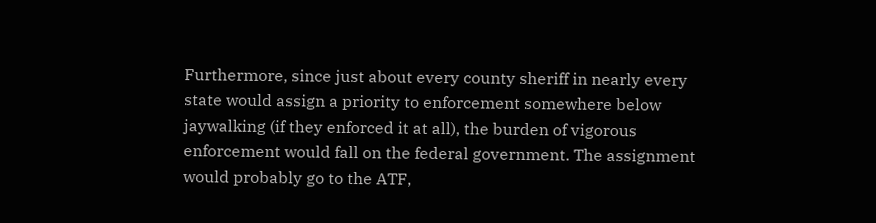Furthermore, since just about every county sheriff in nearly every state would assign a priority to enforcement somewhere below jaywalking (if they enforced it at all), the burden of vigorous enforcement would fall on the federal government. The assignment would probably go to the ATF,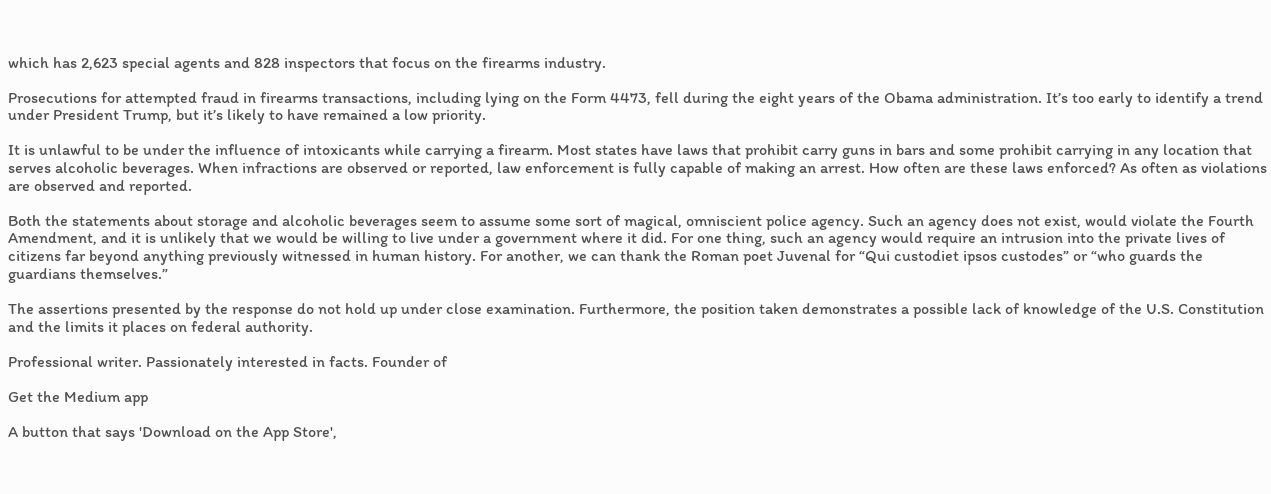which has 2,623 special agents and 828 inspectors that focus on the firearms industry.

Prosecutions for attempted fraud in firearms transactions, including lying on the Form 4473, fell during the eight years of the Obama administration. It’s too early to identify a trend under President Trump, but it’s likely to have remained a low priority.

It is unlawful to be under the influence of intoxicants while carrying a firearm. Most states have laws that prohibit carry guns in bars and some prohibit carrying in any location that serves alcoholic beverages. When infractions are observed or reported, law enforcement is fully capable of making an arrest. How often are these laws enforced? As often as violations are observed and reported.

Both the statements about storage and alcoholic beverages seem to assume some sort of magical, omniscient police agency. Such an agency does not exist, would violate the Fourth Amendment, and it is unlikely that we would be willing to live under a government where it did. For one thing, such an agency would require an intrusion into the private lives of citizens far beyond anything previously witnessed in human history. For another, we can thank the Roman poet Juvenal for “Qui custodiet ipsos custodes” or “who guards the guardians themselves.”

The assertions presented by the response do not hold up under close examination. Furthermore, the position taken demonstrates a possible lack of knowledge of the U.S. Constitution and the limits it places on federal authority.

Professional writer. Passionately interested in facts. Founder of

Get the Medium app

A button that says 'Download on the App Store',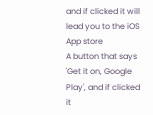and if clicked it will lead you to the iOS App store
A button that says 'Get it on, Google Play', and if clicked it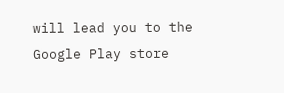will lead you to the Google Play store